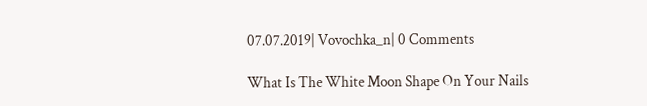07.07.2019| Vovochka_n| 0 Comments

What Is The White Moon Shape On Your Nails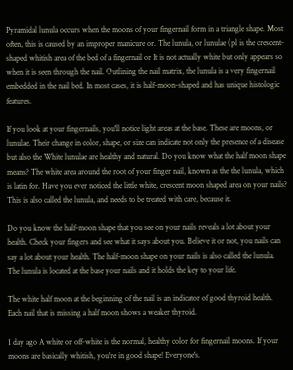Pyramidal lunula occurs when the moons of your fingernail form in a triangle shape. Most often, this is caused by an improper manicure or. The lunula, or lunulae (pl is the crescent-shaped whitish area of the bed of a fingernail or It is not actually white but only appears so when it is seen through the nail. Outlining the nail matrix, the lunula is a very fingernail embedded in the nail bed. In most cases, it is half-moon-shaped and has unique histologic features.

If you look at your fingernails, you'll notice light areas at the base. These are moons, or lunulae. Their change in color, shape, or size can indicate not only the presence of a disease but also the White lunulae are healthy and natural. Do you know what the half moon shape means? The white area around the root of your finger nail, known as the the lunula, which is latin for. Have you ever noticed the little white, crescent moon shaped area on your nails? This is also called the lunula, and needs to be treated with care, because it.

Do you know the half-moon shape that you see on your nails reveals a lot about your health. Check your fingers and see what it says about you. Believe it or not, you nails can say a lot about your health. The half-moon shape on your nails is also called the lunula. The lunula is located at the base your nails and it holds the key to your life.

The white half moon at the beginning of the nail is an indicator of good thyroid health. Each nail that is missing a half moon shows a weaker thyroid.

1 day ago A white or off-white is the normal, healthy color for fingernail moons. If your moons are basically whitish, you're in good shape! Everyone's.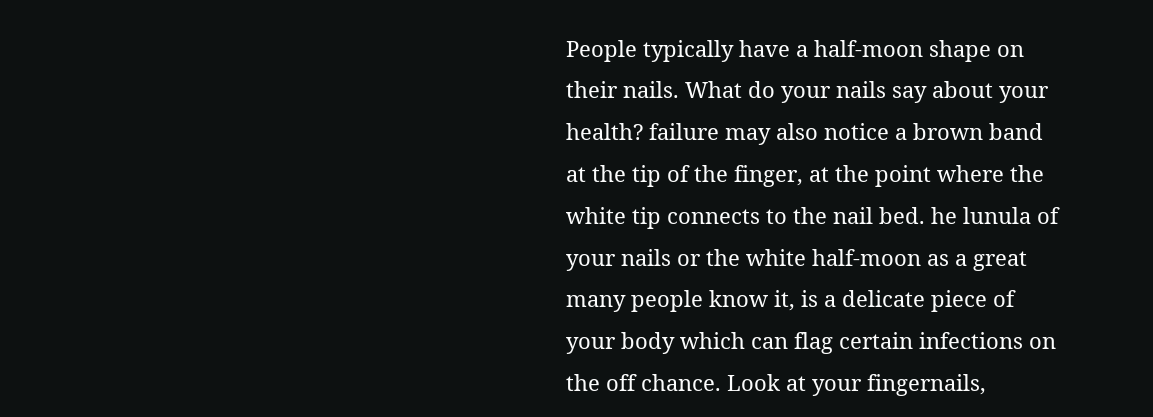People typically have a half-moon shape on their nails. What do your nails say about your health? failure may also notice a brown band at the tip of the finger, at the point where the white tip connects to the nail bed. he lunula of your nails or the white half-moon as a great many people know it, is a delicate piece of your body which can flag certain infections on the off chance. Look at your fingernails,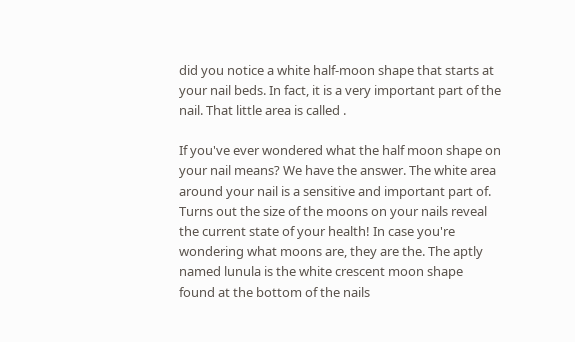did you notice a white half-moon shape that starts at your nail beds. In fact, it is a very important part of the nail. That little area is called .

If you've ever wondered what the half moon shape on your nail means? We have the answer. The white area around your nail is a sensitive and important part of. Turns out the size of the moons on your nails reveal the current state of your health! In case you're wondering what moons are, they are the. The aptly named lunula is the white crescent moon shape found at the bottom of the nails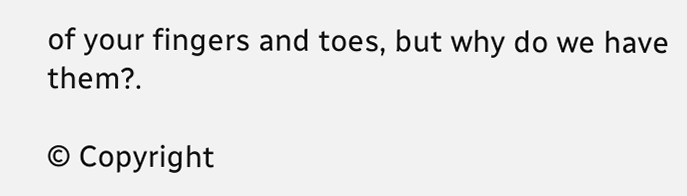of your fingers and toes, but why do we have them?.

© Copyright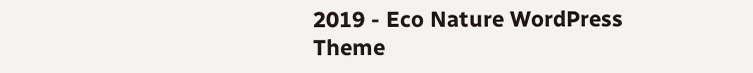2019 - Eco Nature WordPress Theme